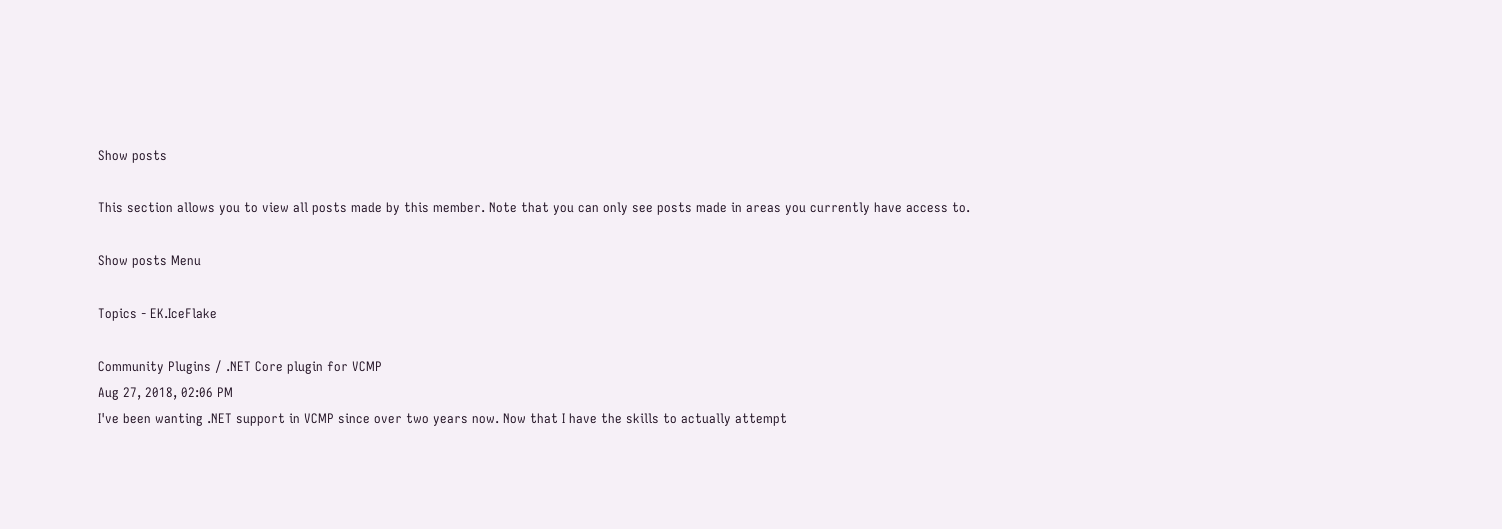Show posts

This section allows you to view all posts made by this member. Note that you can only see posts made in areas you currently have access to.

Show posts Menu

Topics - EK.IceFlake

Community Plugins / .NET Core plugin for VCMP
Aug 27, 2018, 02:06 PM
I've been wanting .NET support in VCMP since over two years now. Now that I have the skills to actually attempt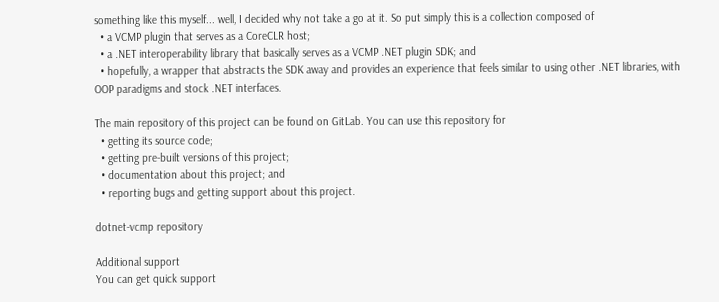something like this myself... well, I decided why not take a go at it. So put simply this is a collection composed of
  • a VCMP plugin that serves as a CoreCLR host;
  • a .NET interoperability library that basically serves as a VCMP .NET plugin SDK; and
  • hopefully, a wrapper that abstracts the SDK away and provides an experience that feels similar to using other .NET libraries, with OOP paradigms and stock .NET interfaces.

The main repository of this project can be found on GitLab. You can use this repository for
  • getting its source code;
  • getting pre-built versions of this project;
  • documentation about this project; and
  • reporting bugs and getting support about this project.

dotnet-vcmp repository

Additional support
You can get quick support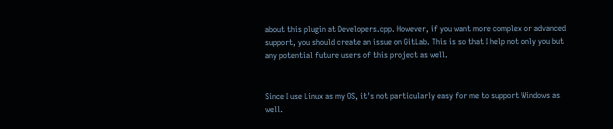about this plugin at Developers.cpp. However, if you want more complex or advanced support, you should create an issue on GitLab. This is so that I help not only you but any potential future users of this project as well.


Since I use Linux as my OS, it's not particularly easy for me to support Windows as well.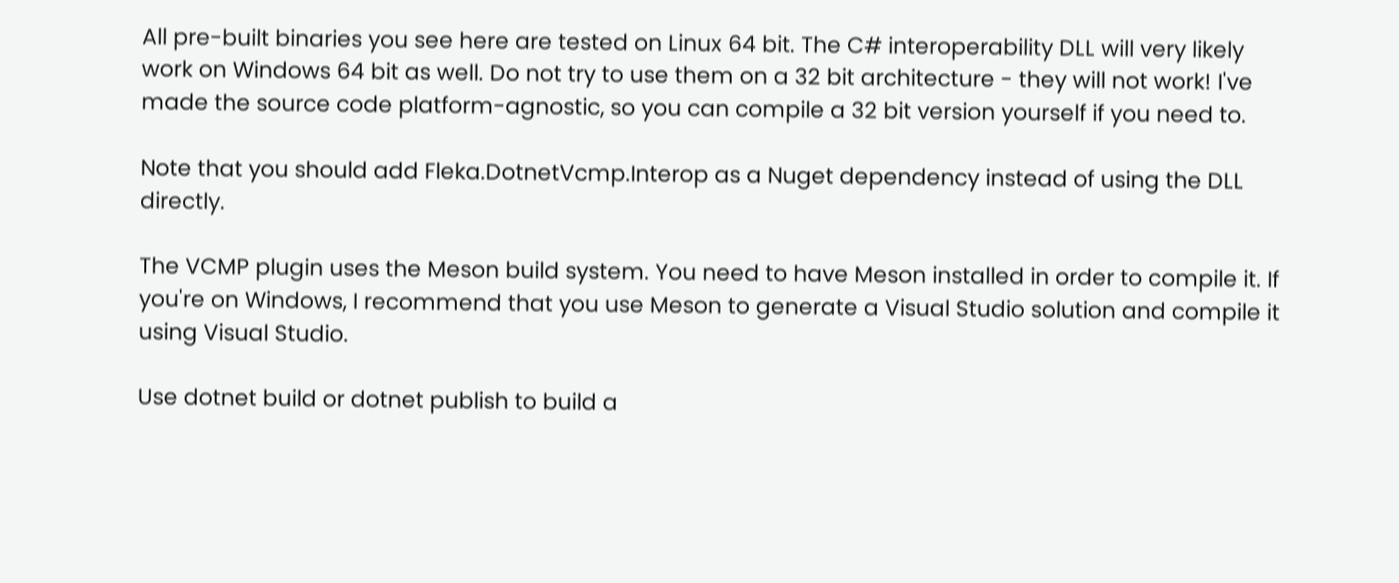All pre-built binaries you see here are tested on Linux 64 bit. The C# interoperability DLL will very likely work on Windows 64 bit as well. Do not try to use them on a 32 bit architecture - they will not work! I've made the source code platform-agnostic, so you can compile a 32 bit version yourself if you need to.

Note that you should add Fleka.DotnetVcmp.Interop as a Nuget dependency instead of using the DLL directly.

The VCMP plugin uses the Meson build system. You need to have Meson installed in order to compile it. If you're on Windows, I recommend that you use Meson to generate a Visual Studio solution and compile it using Visual Studio.

Use dotnet build or dotnet publish to build a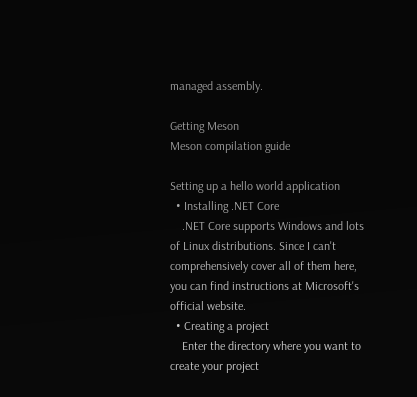managed assembly.

Getting Meson
Meson compilation guide

Setting up a hello world application
  • Installing .NET Core
    .NET Core supports Windows and lots of Linux distributions. Since I can't comprehensively cover all of them here, you can find instructions at Microsoft's official website.
  • Creating a project
    Enter the directory where you want to create your project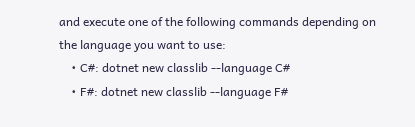and execute one of the following commands depending on the language you want to use:
    • C#: dotnet new classlib --language C#
    • F#: dotnet new classlib --language F#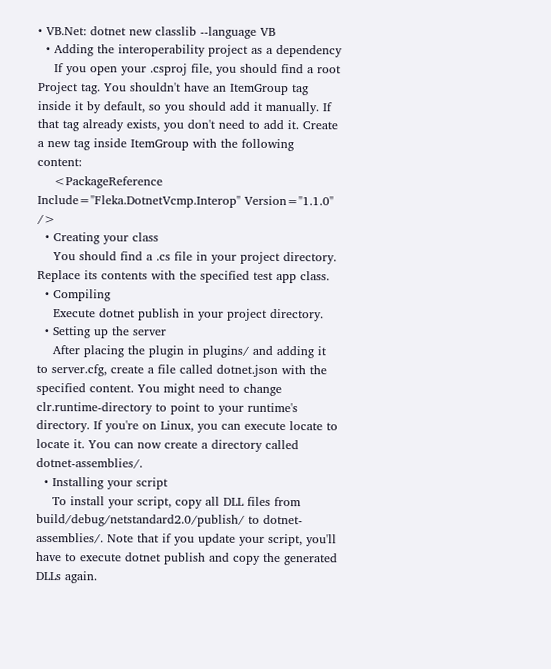• VB.Net: dotnet new classlib --language VB
  • Adding the interoperability project as a dependency
    If you open your .csproj file, you should find a root Project tag. You shouldn't have an ItemGroup tag inside it by default, so you should add it manually. If that tag already exists, you don't need to add it. Create a new tag inside ItemGroup with the following content:
    <PackageReference Include="Fleka.DotnetVcmp.Interop" Version="1.1.0" />
  • Creating your class
    You should find a .cs file in your project directory. Replace its contents with the specified test app class.
  • Compiling
    Execute dotnet publish in your project directory.
  • Setting up the server
    After placing the plugin in plugins/ and adding it to server.cfg, create a file called dotnet.json with the specified content. You might need to change clr.runtime-directory to point to your runtime's directory. If you're on Linux, you can execute locate to locate it. You can now create a directory called dotnet-assemblies/.
  • Installing your script
    To install your script, copy all DLL files from build/debug/netstandard2.0/publish/ to dotnet-assemblies/. Note that if you update your script, you'll have to execute dotnet publish and copy the generated DLLs again.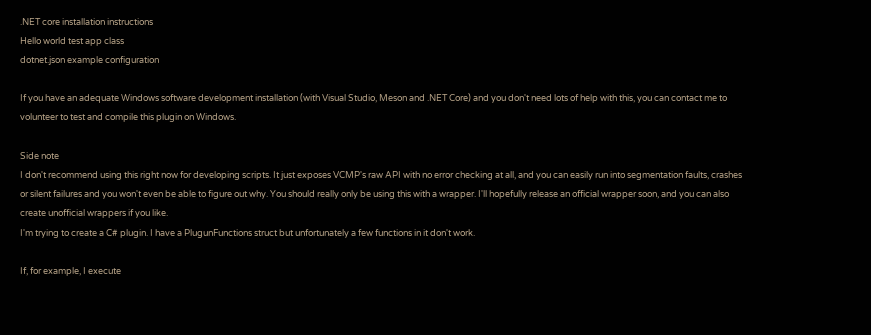.NET core installation instructions
Hello world test app class
dotnet.json example configuration

If you have an adequate Windows software development installation (with Visual Studio, Meson and .NET Core) and you don't need lots of help with this, you can contact me to volunteer to test and compile this plugin on Windows.

Side note
I don't recommend using this right now for developing scripts. It just exposes VCMP's raw API with no error checking at all, and you can easily run into segmentation faults, crashes or silent failures and you won't even be able to figure out why. You should really only be using this with a wrapper. I'll hopefully release an official wrapper soon, and you can also create unofficial wrappers if you like.
I'm trying to create a C# plugin. I have a PlugunFunctions struct but unfortunately a few functions in it don't work.

If, for example, I execute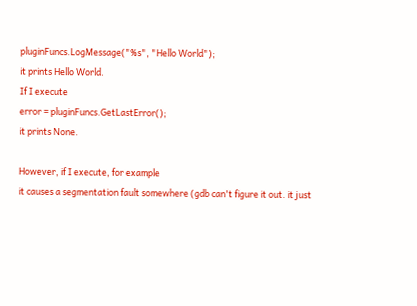pluginFuncs.LogMessage("%s", "Hello World");
it prints Hello World.
If I execute
error = pluginFuncs.GetLastError();
it prints None.

However, if I execute, for example
it causes a segmentation fault somewhere (gdb can't figure it out. it just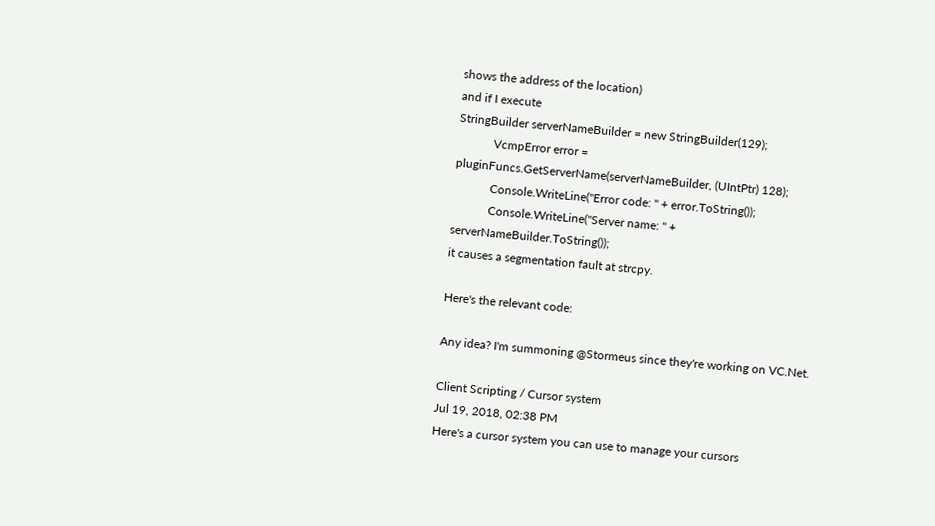shows the address of the location)
and if I execute
StringBuilder serverNameBuilder = new StringBuilder(129);
            VcmpError error = pluginFuncs.GetServerName(serverNameBuilder, (UIntPtr) 128);
            Console.WriteLine("Error code: " + error.ToString());
            Console.WriteLine("Server name: " + serverNameBuilder.ToString());
it causes a segmentation fault at strcpy.

Here's the relevant code:

Any idea? I'm summoning @Stormeus since they're working on VC.Net.

Client Scripting / Cursor system
Jul 19, 2018, 02:38 PM
Here's a cursor system you can use to manage your cursors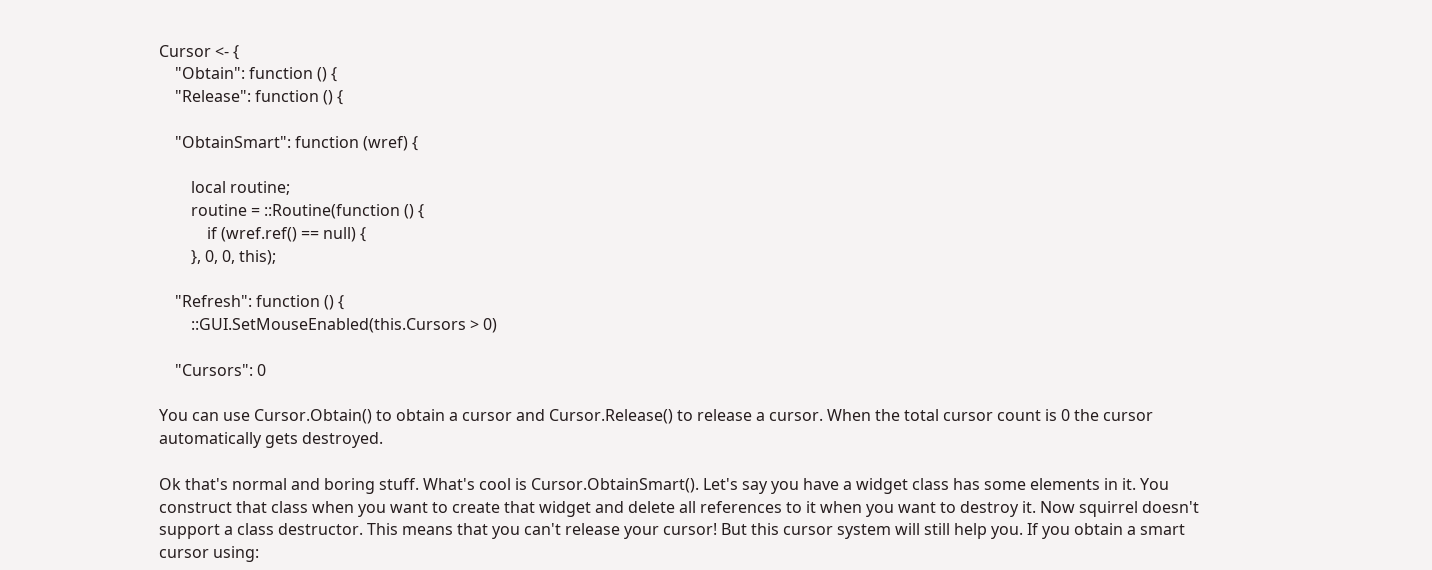Cursor <- {
    "Obtain": function () {
    "Release": function () {

    "ObtainSmart": function (wref) {

        local routine;
        routine = ::Routine(function () {
            if (wref.ref() == null) {
        }, 0, 0, this);

    "Refresh": function () {
        ::GUI.SetMouseEnabled(this.Cursors > 0)

    "Cursors": 0

You can use Cursor.Obtain() to obtain a cursor and Cursor.Release() to release a cursor. When the total cursor count is 0 the cursor automatically gets destroyed.

Ok that's normal and boring stuff. What's cool is Cursor.ObtainSmart(). Let's say you have a widget class has some elements in it. You construct that class when you want to create that widget and delete all references to it when you want to destroy it. Now squirrel doesn't support a class destructor. This means that you can't release your cursor! But this cursor system will still help you. If you obtain a smart cursor using: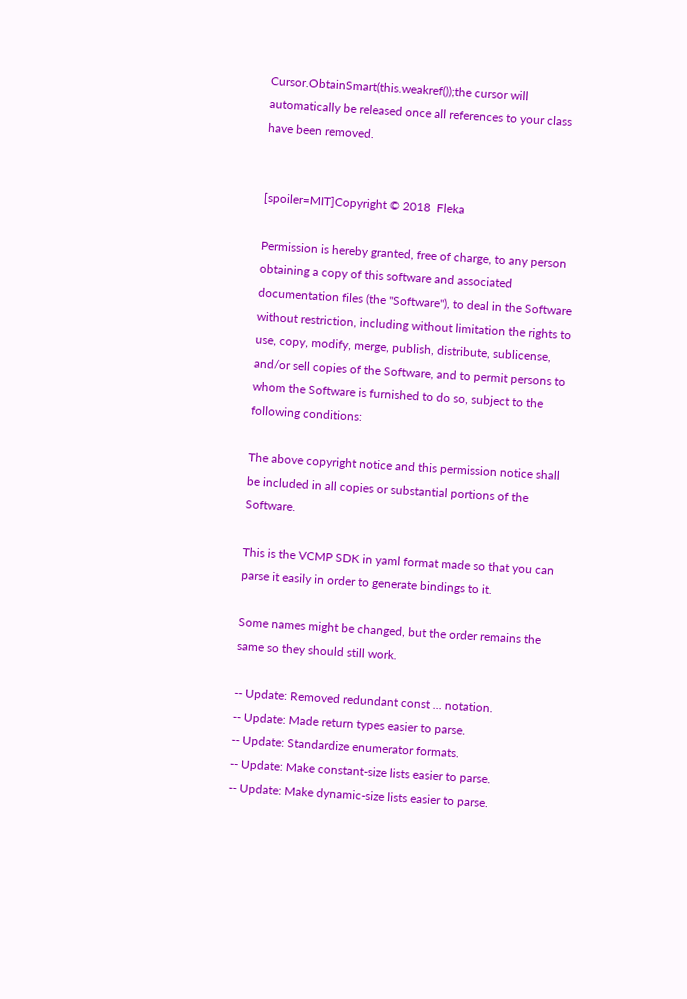Cursor.ObtainSmart(this.weakref());the cursor will automatically be released once all references to your class have been removed.


[spoiler=MIT]Copyright © 2018  Fleka

Permission is hereby granted, free of charge, to any person obtaining a copy of this software and associated documentation files (the "Software"), to deal in the Software without restriction, including without limitation the rights to use, copy, modify, merge, publish, distribute, sublicense, and/or sell copies of the Software, and to permit persons to whom the Software is furnished to do so, subject to the following conditions:

The above copyright notice and this permission notice shall be included in all copies or substantial portions of the Software.

This is the VCMP SDK in yaml format made so that you can parse it easily in order to generate bindings to it.

Some names might be changed, but the order remains the same so they should still work.

-- Update: Removed redundant const ... notation.
-- Update: Made return types easier to parse.
-- Update: Standardize enumerator formats.
-- Update: Make constant-size lists easier to parse.
-- Update: Make dynamic-size lists easier to parse.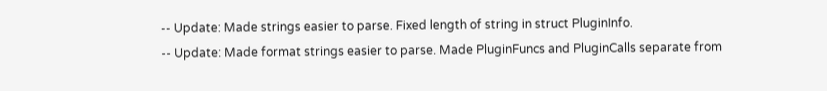-- Update: Made strings easier to parse. Fixed length of string in struct PluginInfo.
-- Update: Made format strings easier to parse. Made PluginFuncs and PluginCalls separate from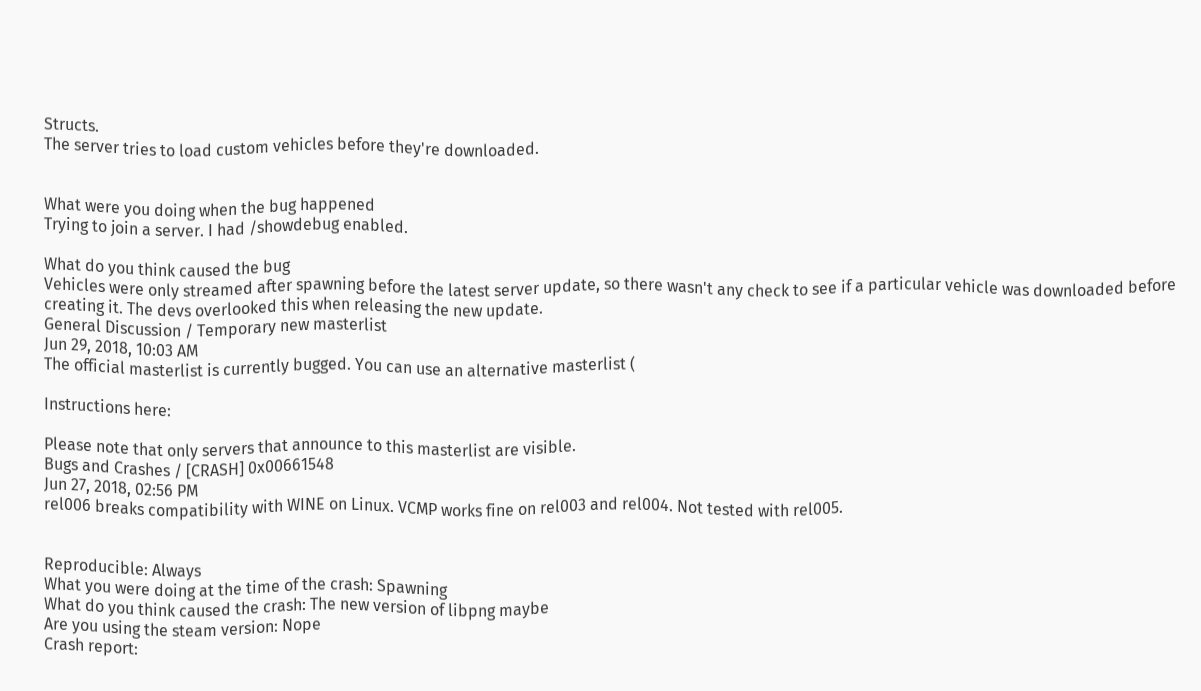Structs.
The server tries to load custom vehicles before they're downloaded.


What were you doing when the bug happened
Trying to join a server. I had /showdebug enabled.

What do you think caused the bug
Vehicles were only streamed after spawning before the latest server update, so there wasn't any check to see if a particular vehicle was downloaded before creating it. The devs overlooked this when releasing the new update.
General Discussion / Temporary new masterlist
Jun 29, 2018, 10:03 AM
The official masterlist is currently bugged. You can use an alternative masterlist (

Instructions here:

Please note that only servers that announce to this masterlist are visible.
Bugs and Crashes / [CRASH] 0x00661548
Jun 27, 2018, 02:56 PM
rel006 breaks compatibility with WINE on Linux. VCMP works fine on rel003 and rel004. Not tested with rel005.


Reproducible: Always
What you were doing at the time of the crash: Spawning
What do you think caused the crash: The new version of libpng maybe
Are you using the steam version: Nope
Crash report: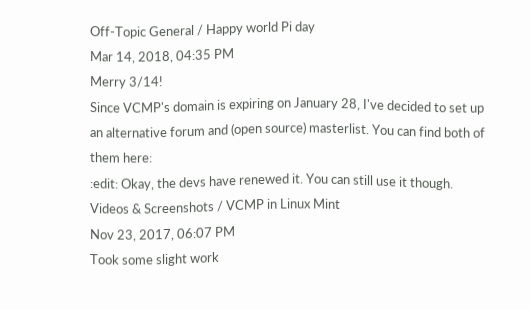Off-Topic General / Happy world Pi day
Mar 14, 2018, 04:35 PM
Merry 3/14!
Since VCMP's domain is expiring on January 28, I've decided to set up an alternative forum and (open source) masterlist. You can find both of them here:
:edit: Okay, the devs have renewed it. You can still use it though.
Videos & Screenshots / VCMP in Linux Mint
Nov 23, 2017, 06:07 PM
Took some slight work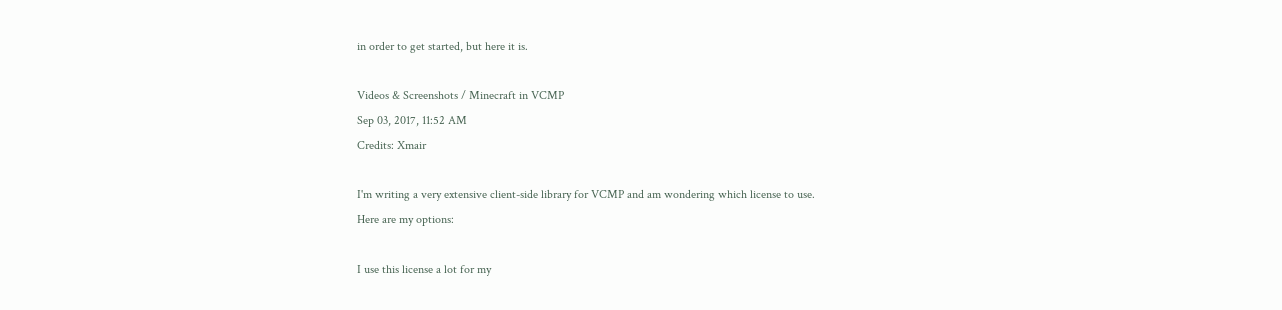in order to get started, but here it is.

Videos & Screenshots / Minecraft in VCMP
Sep 03, 2017, 11:52 AM
Credits: Xmair

I'm writing a very extensive client-side library for VCMP and am wondering which license to use.
Here are my options:

I use this license a lot for my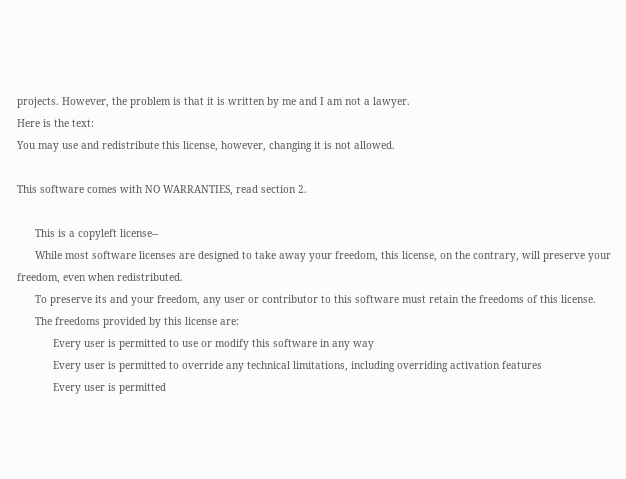projects. However, the problem is that it is written by me and I am not a lawyer.
Here is the text:
You may use and redistribute this license, however, changing it is not allowed.

This software comes with NO WARRANTIES, read section 2.

      This is a copyleft license--
      While most software licenses are designed to take away your freedom, this license, on the contrary, will preserve your freedom, even when redistributed.
      To preserve its and your freedom, any user or contributor to this software must retain the freedoms of this license.
      The freedoms provided by this license are:
            Every user is permitted to use or modify this software in any way
            Every user is permitted to override any technical limitations, including overriding activation features
            Every user is permitted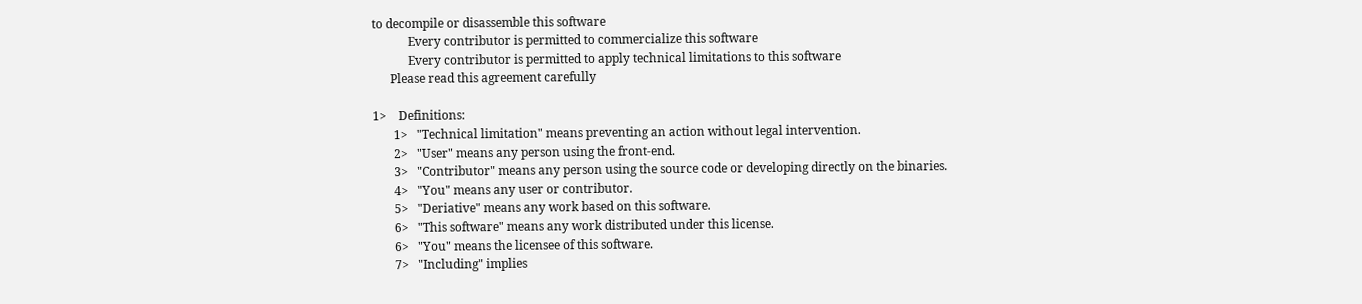to decompile or disassemble this software
            Every contributor is permitted to commercialize this software
            Every contributor is permitted to apply technical limitations to this software
      Please read this agreement carefully

1>    Definitions:
       1>   "Technical limitation" means preventing an action without legal intervention.
       2>   "User" means any person using the front-end.
       3>   "Contributor" means any person using the source code or developing directly on the binaries.
       4>   "You" means any user or contributor.
       5>   "Deriative" means any work based on this software.
       6>   "This software" means any work distributed under this license.
       6>   "You" means the licensee of this software.
       7>   "Including" implies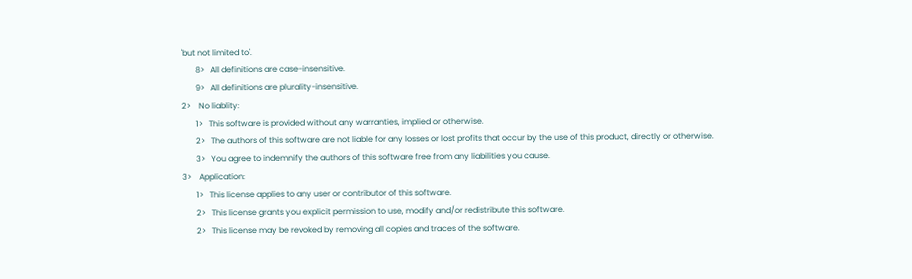'but not limited to'.
       8>   All definitions are case-insensitive.
       9>   All definitions are plurality-insensitive.
2>    No liablity:
       1>   This software is provided without any warranties, implied or otherwise.
       2>   The authors of this software are not liable for any losses or lost profits that occur by the use of this product, directly or otherwise.
       3>   You agree to indemnify the authors of this software free from any liabilities you cause.
3>    Application:
       1>   This license applies to any user or contributor of this software.
       2>   This license grants you explicit permission to use, modify and/or redistribute this software.
       2>   This license may be revoked by removing all copies and traces of the software.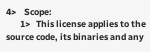4>    Scope:
       1>   This license applies to the source code, its binaries and any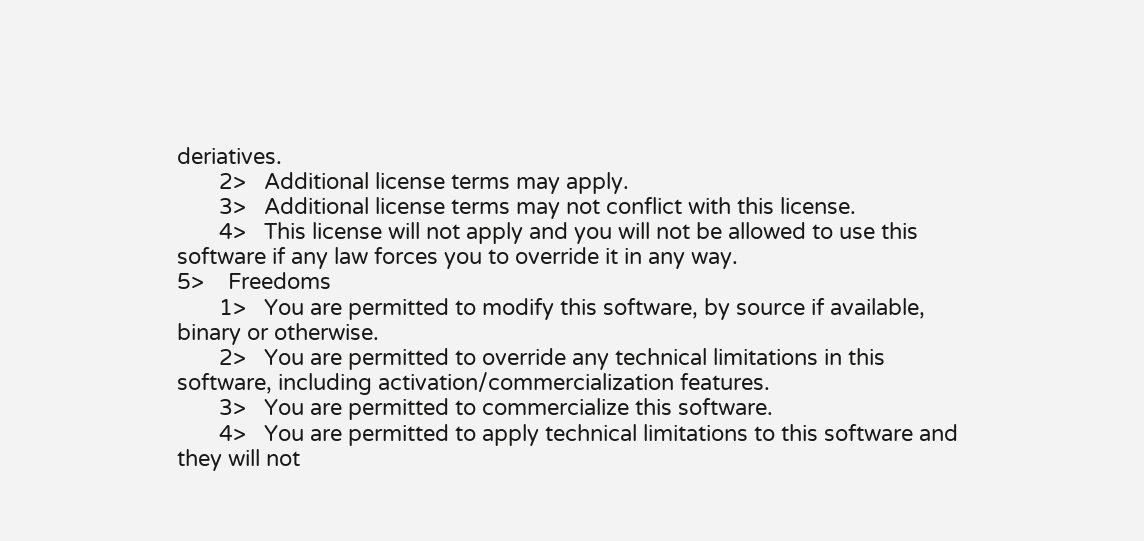deriatives.
       2>   Additional license terms may apply.
       3>   Additional license terms may not conflict with this license.
       4>   This license will not apply and you will not be allowed to use this software if any law forces you to override it in any way.
5>    Freedoms
       1>   You are permitted to modify this software, by source if available, binary or otherwise.
       2>   You are permitted to override any technical limitations in this software, including activation/commercialization features.
       3>   You are permitted to commercialize this software.
       4>   You are permitted to apply technical limitations to this software and they will not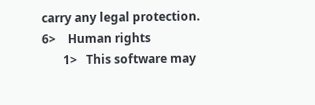carry any legal protection.
6>    Human rights
       1>   This software may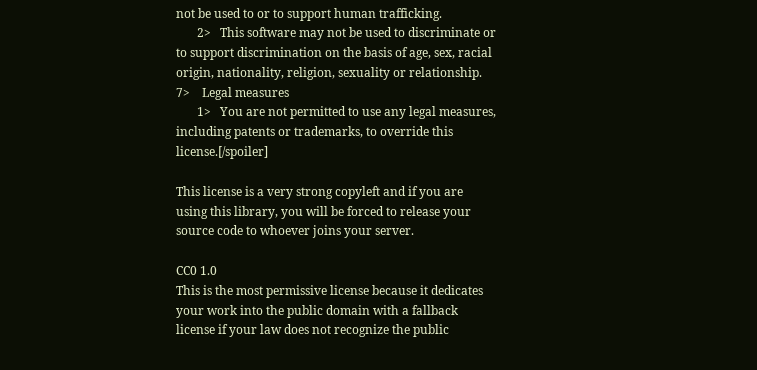not be used to or to support human trafficking.
       2>   This software may not be used to discriminate or to support discrimination on the basis of age, sex, racial origin, nationality, religion, sexuality or relationship.
7>    Legal measures
       1>   You are not permitted to use any legal measures, including patents or trademarks, to override this license.[/spoiler]

This license is a very strong copyleft and if you are using this library, you will be forced to release your source code to whoever joins your server.

CC0 1.0
This is the most permissive license because it dedicates your work into the public domain with a fallback license if your law does not recognize the public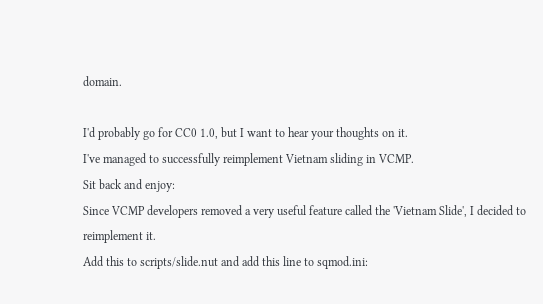domain.

I'd probably go for CC0 1.0, but I want to hear your thoughts on it.
I've managed to successfully reimplement Vietnam sliding in VCMP.
Sit back and enjoy:
Since VCMP developers removed a very useful feature called the 'Vietnam Slide', I decided to reimplement it.
Add this to scripts/slide.nut and add this line to sqmod.ini: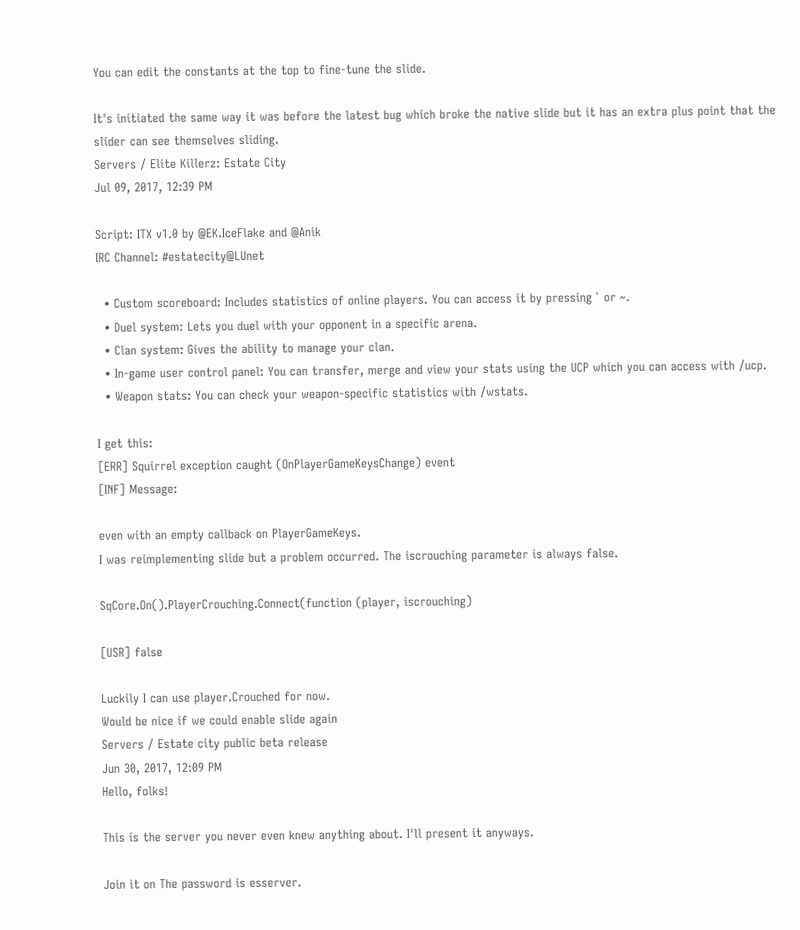You can edit the constants at the top to fine-tune the slide.

It's initiated the same way it was before the latest bug which broke the native slide but it has an extra plus point that the slider can see themselves sliding.
Servers / Elite Killerz: Estate City
Jul 09, 2017, 12:39 PM

Script: ITX v1.0 by @EK.IceFlake and @Anik
IRC Channel: #estatecity@LUnet

  • Custom scoreboard: Includes statistics of online players. You can access it by pressing ` or ~.
  • Duel system: Lets you duel with your opponent in a specific arena.
  • Clan system: Gives the ability to manage your clan.
  • In-game user control panel: You can transfer, merge and view your stats using the UCP which you can access with /ucp.
  • Weapon stats: You can check your weapon-specific statistics with /wstats.

I get this:
[ERR] Squirrel exception caught (OnPlayerGameKeysChange) event
[INF] Message:

even with an empty callback on PlayerGameKeys.
I was reimplementing slide but a problem occurred. The iscrouching parameter is always false.

SqCore.On().PlayerCrouching.Connect(function (player, iscrouching)

[USR] false

Luckily I can use player.Crouched for now.
Would be nice if we could enable slide again
Servers / Estate city public beta release
Jun 30, 2017, 12:09 PM
Hello, folks!

This is the server you never even knew anything about. I'll present it anyways.

Join it on The password is esserver.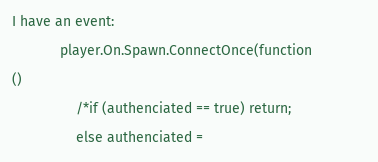I have an event:
            player.On.Spawn.ConnectOnce(function ()
                /*if (authenciated == true) return;
                else authenciated =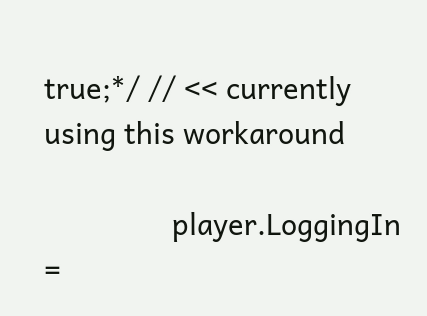true;*/ // << currently using this workaround

                player.LoggingIn    =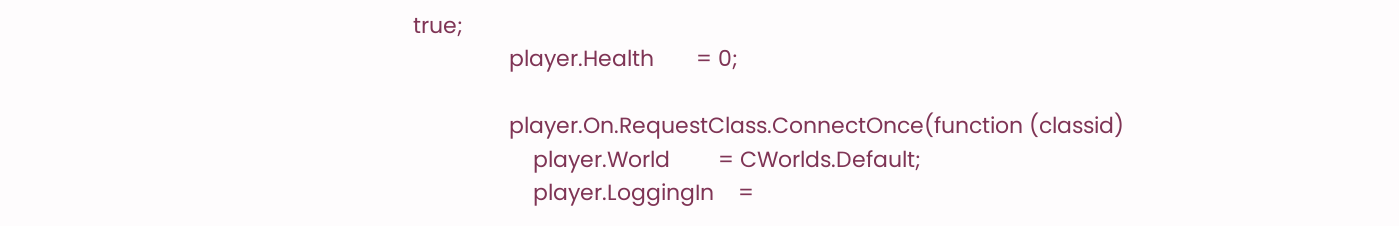true;
                player.Health       = 0;

                player.On.RequestClass.ConnectOnce(function (classid)
                    player.World        = CWorlds.Default;
                    player.LoggingIn    =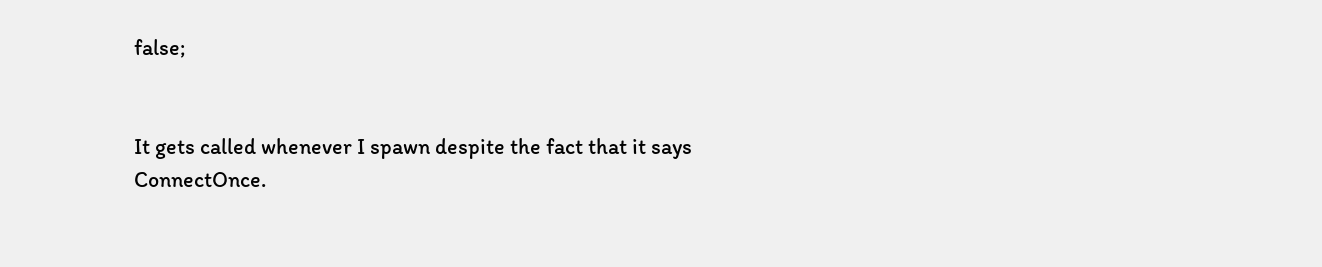false;


It gets called whenever I spawn despite the fact that it says ConnectOnce.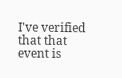I've verified that that event is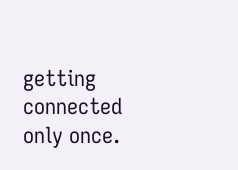getting connected only once.